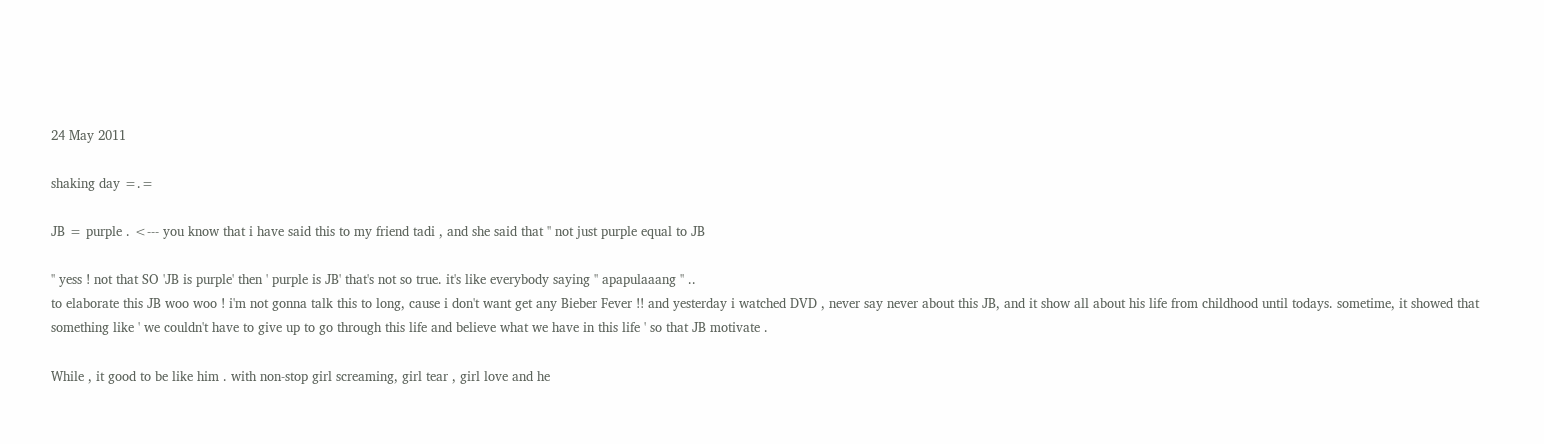24 May 2011

shaking day =.=

JB = purple . <--- you know that i have said this to my friend tadi , and she said that '' not just purple equal to JB

'' yess ! not that SO 'JB is purple' then ' purple is JB' that's not so true. it's like everybody saying '' apapulaaang '' ..
to elaborate this JB woo woo ! i'm not gonna talk this to long, cause i don't want get any Bieber Fever !! and yesterday i watched DVD , never say never about this JB, and it show all about his life from childhood until todays. sometime, it showed that something like ' we couldn't have to give up to go through this life and believe what we have in this life ' so that JB motivate .

While , it good to be like him . with non-stop girl screaming, girl tear , girl love and he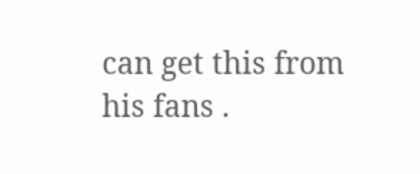can get this from his fans .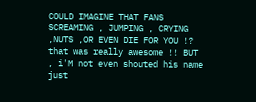COULD IMAGINE THAT FANS SCREAMING , JUMPING , CRYING ,NUTS ,OR EVEN DIE FOR YOU !? that was really awesome !! BUT , i'M not even shouted his name just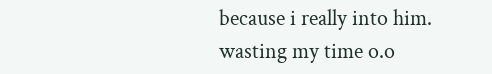because i really into him. wasting my time o.o